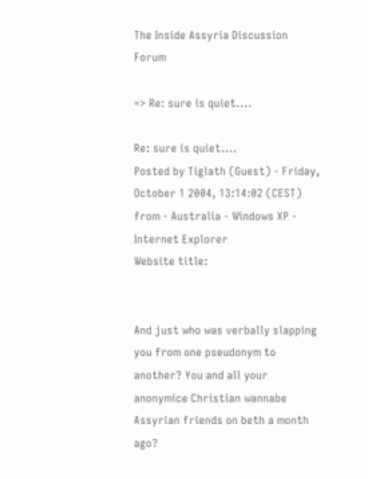The Inside Assyria Discussion Forum

=> Re: sure is quiet....

Re: sure is quiet....
Posted by Tiglath (Guest) - Friday, October 1 2004, 13:14:02 (CEST)
from - Australia - Windows XP - Internet Explorer
Website title:


And just who was verbally slapping you from one pseudonym to another? You and all your anonymice Christian wannabe Assyrian friends on beth a month ago?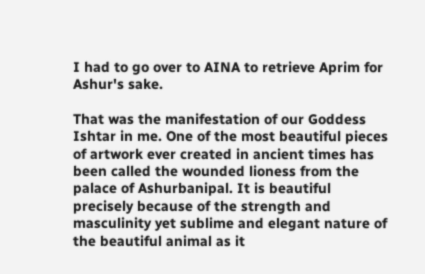I had to go over to AINA to retrieve Aprim for Ashur's sake.

That was the manifestation of our Goddess Ishtar in me. One of the most beautiful pieces of artwork ever created in ancient times has been called the wounded lioness from the palace of Ashurbanipal. It is beautiful precisely because of the strength and masculinity yet sublime and elegant nature of the beautiful animal as it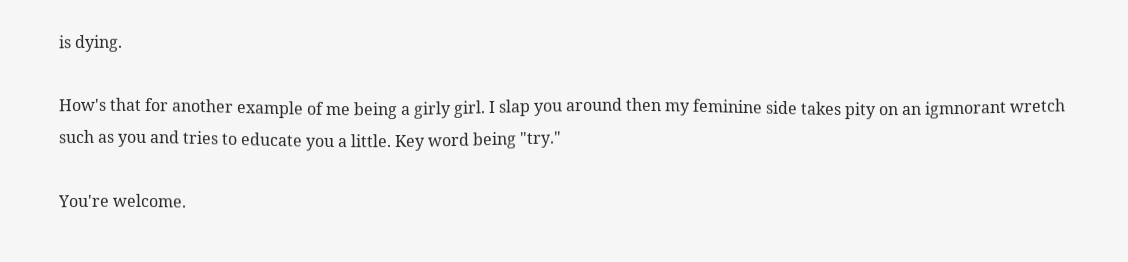is dying.

How's that for another example of me being a girly girl. I slap you around then my feminine side takes pity on an igmnorant wretch such as you and tries to educate you a little. Key word being "try."

You're welcome.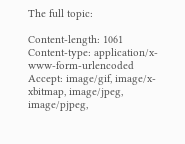The full topic:

Content-length: 1061
Content-type: application/x-www-form-urlencoded
Accept: image/gif, image/x-xbitmap, image/jpeg, image/pjpeg,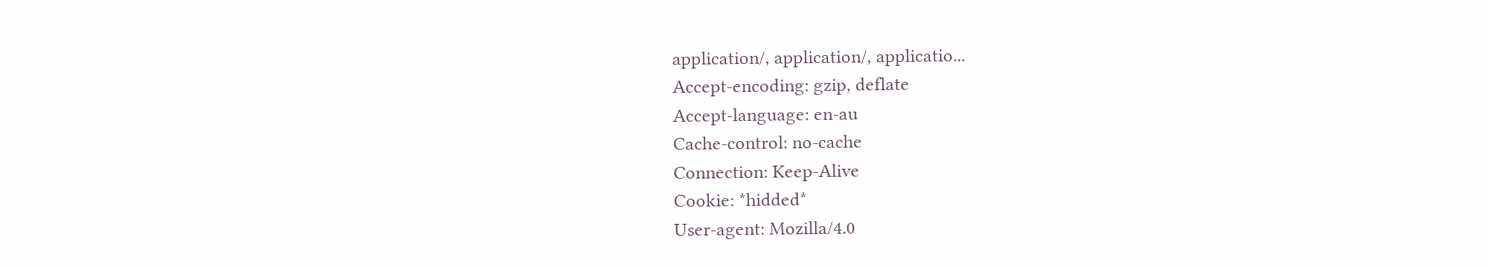application/, application/, applicatio...
Accept-encoding: gzip, deflate
Accept-language: en-au
Cache-control: no-cache
Connection: Keep-Alive
Cookie: *hidded*
User-agent: Mozilla/4.0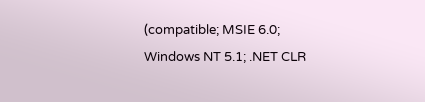(compatible; MSIE 6.0; Windows NT 5.1; .NET CLR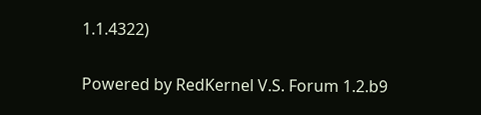1.1.4322)

Powered by RedKernel V.S. Forum 1.2.b9